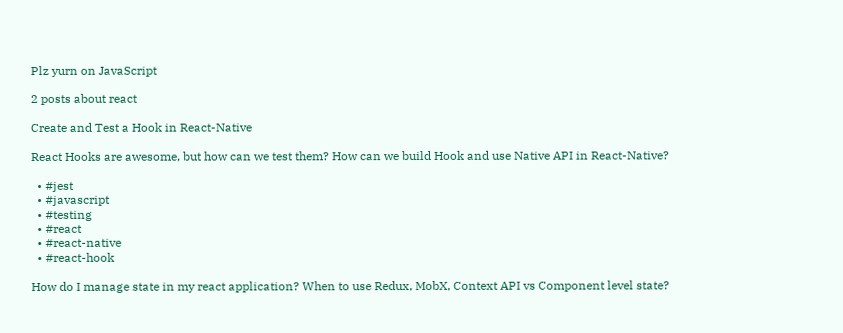Plz yurn on JavaScript

2 posts about react

Create and Test a Hook in React-Native

React Hooks are awesome, but how can we test them? How can we build Hook and use Native API in React-Native?

  • #jest
  • #javascript
  • #testing
  • #react
  • #react-native
  • #react-hook

How do I manage state in my react application? When to use Redux, MobX, Context API vs Component level state?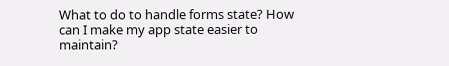What to do to handle forms state? How can I make my app state easier to maintain?